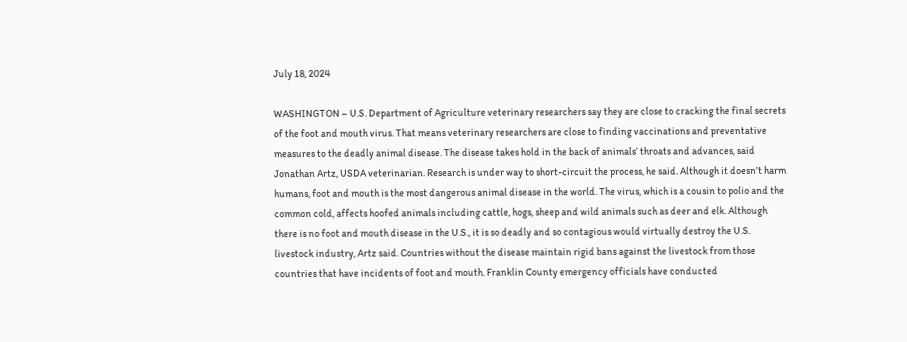July 18, 2024

WASHINGTON – U.S. Department of Agriculture veterinary researchers say they are close to cracking the final secrets of the foot and mouth virus. That means veterinary researchers are close to finding vaccinations and preventative measures to the deadly animal disease. The disease takes hold in the back of animals’ throats and advances, said Jonathan Artz, USDA veterinarian. Research is under way to short-circuit the process, he said. Although it doesn’t harm humans, foot and mouth is the most dangerous animal disease in the world. The virus, which is a cousin to polio and the common cold, affects hoofed animals including cattle, hogs, sheep and wild animals such as deer and elk. Although there is no foot and mouth disease in the U.S., it is so deadly and so contagious would virtually destroy the U.S. livestock industry, Artz said. Countries without the disease maintain rigid bans against the livestock from those countries that have incidents of foot and mouth. Franklin County emergency officials have conducted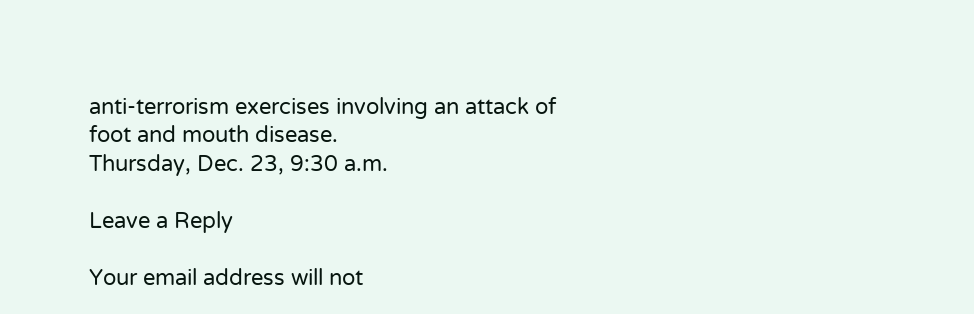anti-terrorism exercises involving an attack of foot and mouth disease.
Thursday, Dec. 23, 9:30 a.m.

Leave a Reply

Your email address will not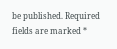be published. Required fields are marked *